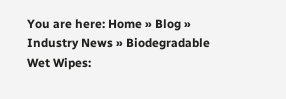You are here: Home » Blog » Industry News » Biodegradable Wet Wipes: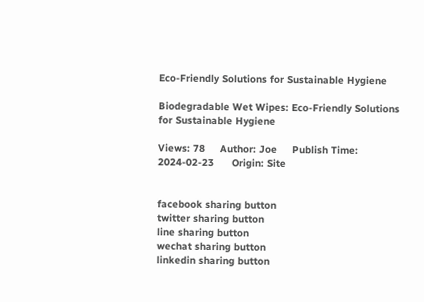Eco-Friendly Solutions for Sustainable Hygiene

Biodegradable Wet Wipes: Eco-Friendly Solutions for Sustainable Hygiene

Views: 78     Author: Joe     Publish Time: 2024-02-23      Origin: Site


facebook sharing button
twitter sharing button
line sharing button
wechat sharing button
linkedin sharing button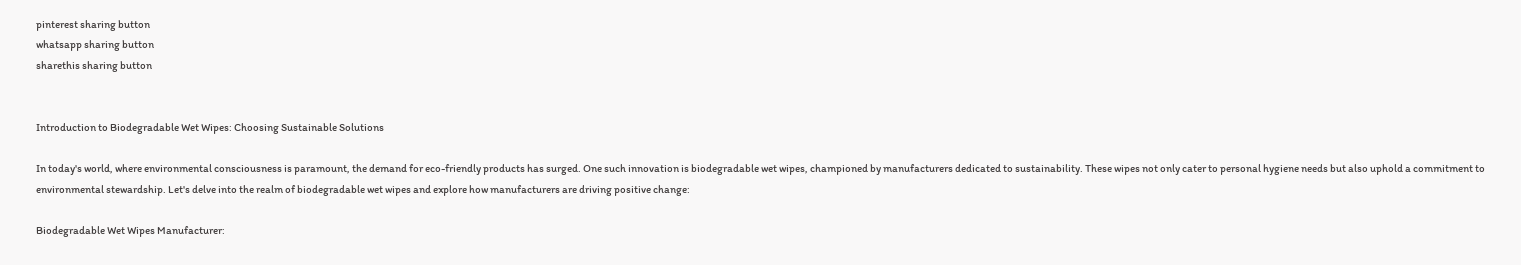pinterest sharing button
whatsapp sharing button
sharethis sharing button


Introduction to Biodegradable Wet Wipes: Choosing Sustainable Solutions

In today's world, where environmental consciousness is paramount, the demand for eco-friendly products has surged. One such innovation is biodegradable wet wipes, championed by manufacturers dedicated to sustainability. These wipes not only cater to personal hygiene needs but also uphold a commitment to environmental stewardship. Let's delve into the realm of biodegradable wet wipes and explore how manufacturers are driving positive change:

Biodegradable Wet Wipes Manufacturer: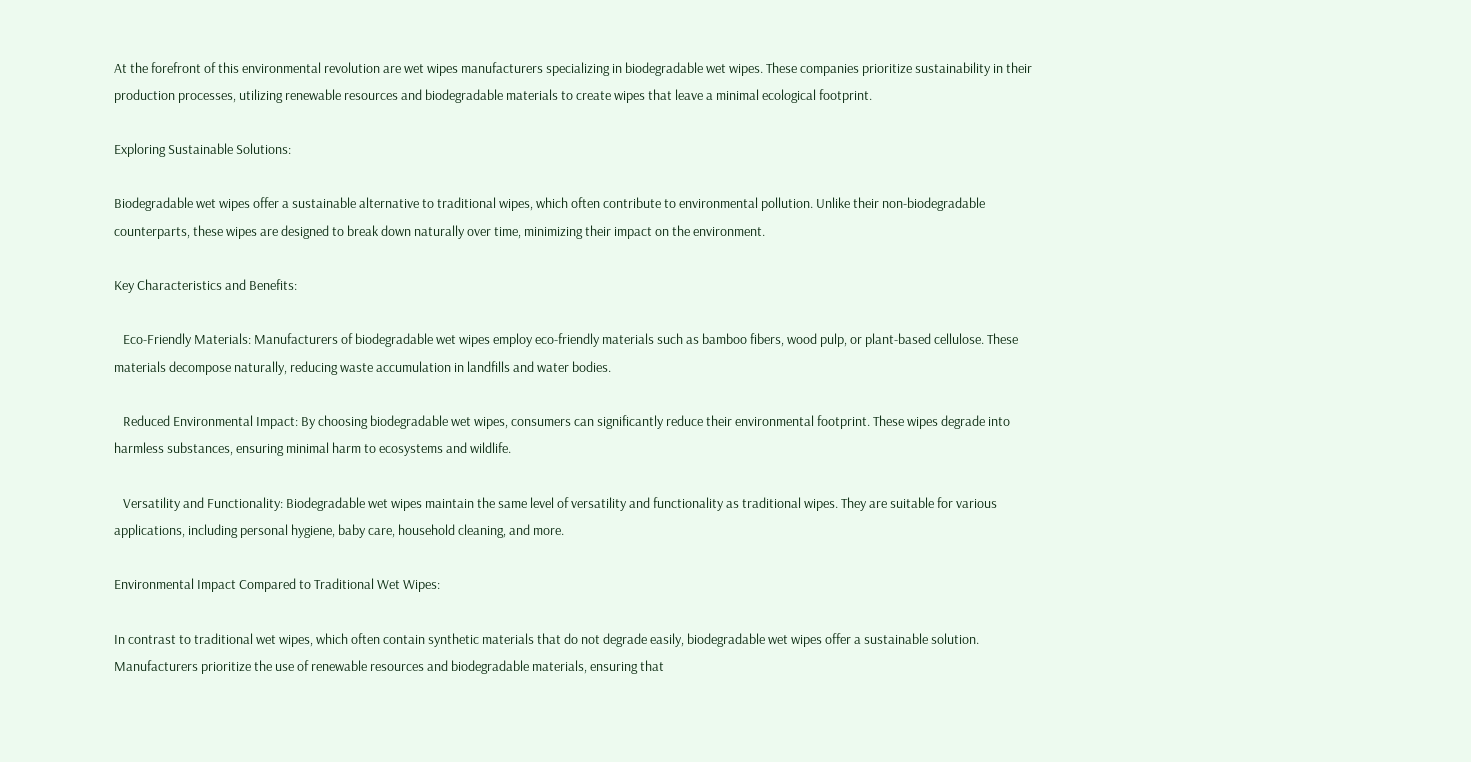At the forefront of this environmental revolution are wet wipes manufacturers specializing in biodegradable wet wipes. These companies prioritize sustainability in their production processes, utilizing renewable resources and biodegradable materials to create wipes that leave a minimal ecological footprint.

Exploring Sustainable Solutions:

Biodegradable wet wipes offer a sustainable alternative to traditional wipes, which often contribute to environmental pollution. Unlike their non-biodegradable counterparts, these wipes are designed to break down naturally over time, minimizing their impact on the environment.

Key Characteristics and Benefits:

   Eco-Friendly Materials: Manufacturers of biodegradable wet wipes employ eco-friendly materials such as bamboo fibers, wood pulp, or plant-based cellulose. These materials decompose naturally, reducing waste accumulation in landfills and water bodies.

   Reduced Environmental Impact: By choosing biodegradable wet wipes, consumers can significantly reduce their environmental footprint. These wipes degrade into harmless substances, ensuring minimal harm to ecosystems and wildlife.

   Versatility and Functionality: Biodegradable wet wipes maintain the same level of versatility and functionality as traditional wipes. They are suitable for various applications, including personal hygiene, baby care, household cleaning, and more.

Environmental Impact Compared to Traditional Wet Wipes:

In contrast to traditional wet wipes, which often contain synthetic materials that do not degrade easily, biodegradable wet wipes offer a sustainable solution. Manufacturers prioritize the use of renewable resources and biodegradable materials, ensuring that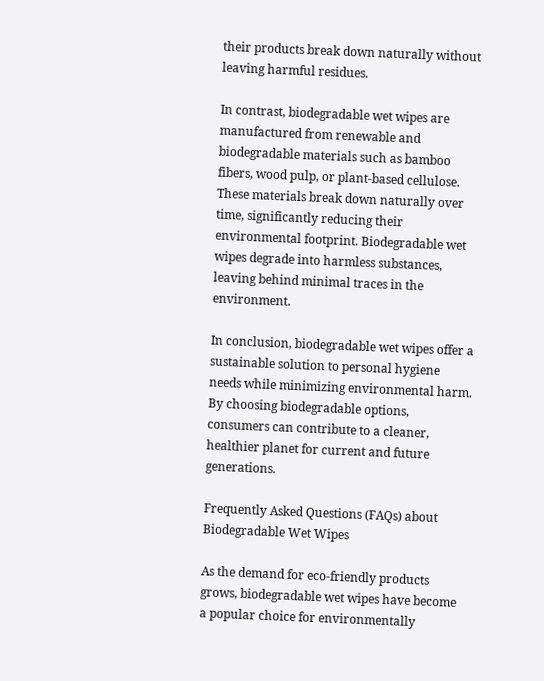their products break down naturally without leaving harmful residues.

In contrast, biodegradable wet wipes are manufactured from renewable and biodegradable materials such as bamboo fibers, wood pulp, or plant-based cellulose. These materials break down naturally over time, significantly reducing their environmental footprint. Biodegradable wet wipes degrade into harmless substances, leaving behind minimal traces in the environment.

In conclusion, biodegradable wet wipes offer a sustainable solution to personal hygiene needs while minimizing environmental harm. By choosing biodegradable options, consumers can contribute to a cleaner, healthier planet for current and future generations.

Frequently Asked Questions (FAQs) about Biodegradable Wet Wipes

As the demand for eco-friendly products grows, biodegradable wet wipes have become a popular choice for environmentally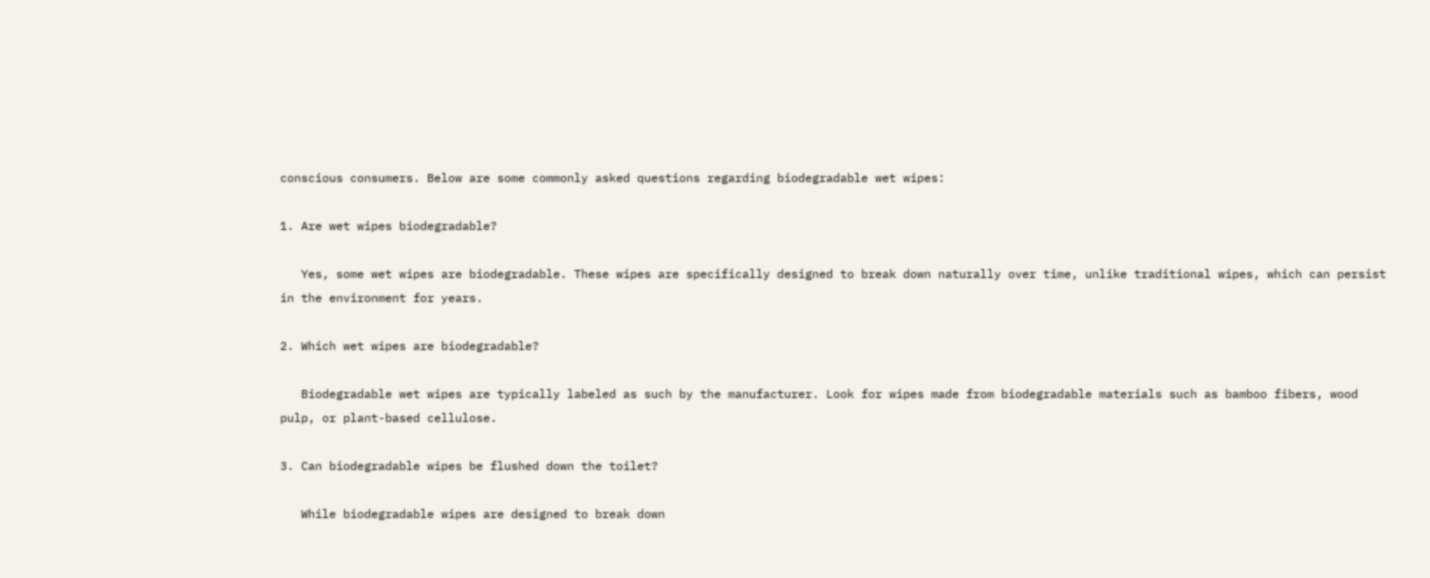conscious consumers. Below are some commonly asked questions regarding biodegradable wet wipes:

1. Are wet wipes biodegradable?

   Yes, some wet wipes are biodegradable. These wipes are specifically designed to break down naturally over time, unlike traditional wipes, which can persist in the environment for years.

2. Which wet wipes are biodegradable?

   Biodegradable wet wipes are typically labeled as such by the manufacturer. Look for wipes made from biodegradable materials such as bamboo fibers, wood pulp, or plant-based cellulose.

3. Can biodegradable wipes be flushed down the toilet?

   While biodegradable wipes are designed to break down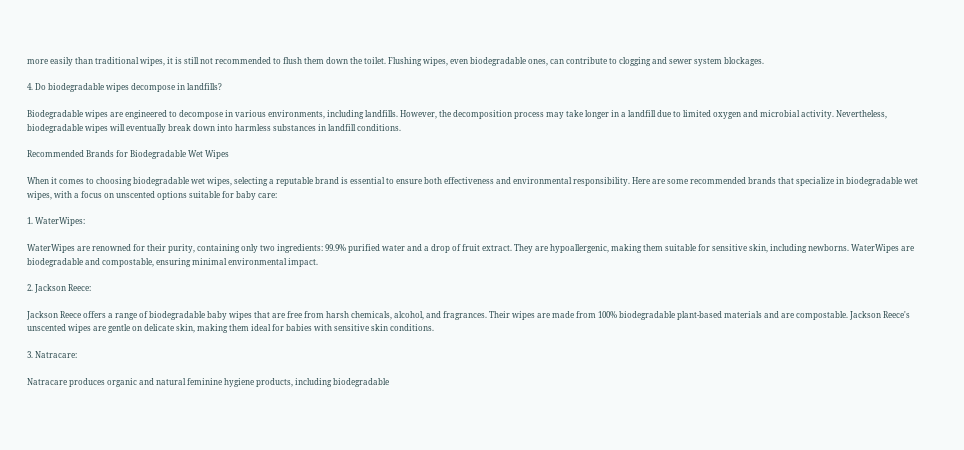more easily than traditional wipes, it is still not recommended to flush them down the toilet. Flushing wipes, even biodegradable ones, can contribute to clogging and sewer system blockages.

4. Do biodegradable wipes decompose in landfills?

Biodegradable wipes are engineered to decompose in various environments, including landfills. However, the decomposition process may take longer in a landfill due to limited oxygen and microbial activity. Nevertheless, biodegradable wipes will eventually break down into harmless substances in landfill conditions.

Recommended Brands for Biodegradable Wet Wipes

When it comes to choosing biodegradable wet wipes, selecting a reputable brand is essential to ensure both effectiveness and environmental responsibility. Here are some recommended brands that specialize in biodegradable wet wipes, with a focus on unscented options suitable for baby care:

1. WaterWipes:

WaterWipes are renowned for their purity, containing only two ingredients: 99.9% purified water and a drop of fruit extract. They are hypoallergenic, making them suitable for sensitive skin, including newborns. WaterWipes are biodegradable and compostable, ensuring minimal environmental impact.

2. Jackson Reece:

Jackson Reece offers a range of biodegradable baby wipes that are free from harsh chemicals, alcohol, and fragrances. Their wipes are made from 100% biodegradable plant-based materials and are compostable. Jackson Reece's unscented wipes are gentle on delicate skin, making them ideal for babies with sensitive skin conditions.

3. Natracare:

Natracare produces organic and natural feminine hygiene products, including biodegradable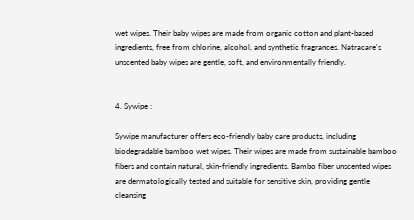wet wipes. Their baby wipes are made from organic cotton and plant-based ingredients, free from chlorine, alcohol, and synthetic fragrances. Natracare's unscented baby wipes are gentle, soft, and environmentally friendly.


4. Sywipe :

Sywipe manufacturer offers eco-friendly baby care products, including biodegradable bamboo wet wipes. Their wipes are made from sustainable bamboo fibers and contain natural, skin-friendly ingredients. Bambo fiber unscented wipes are dermatologically tested and suitable for sensitive skin, providing gentle cleansing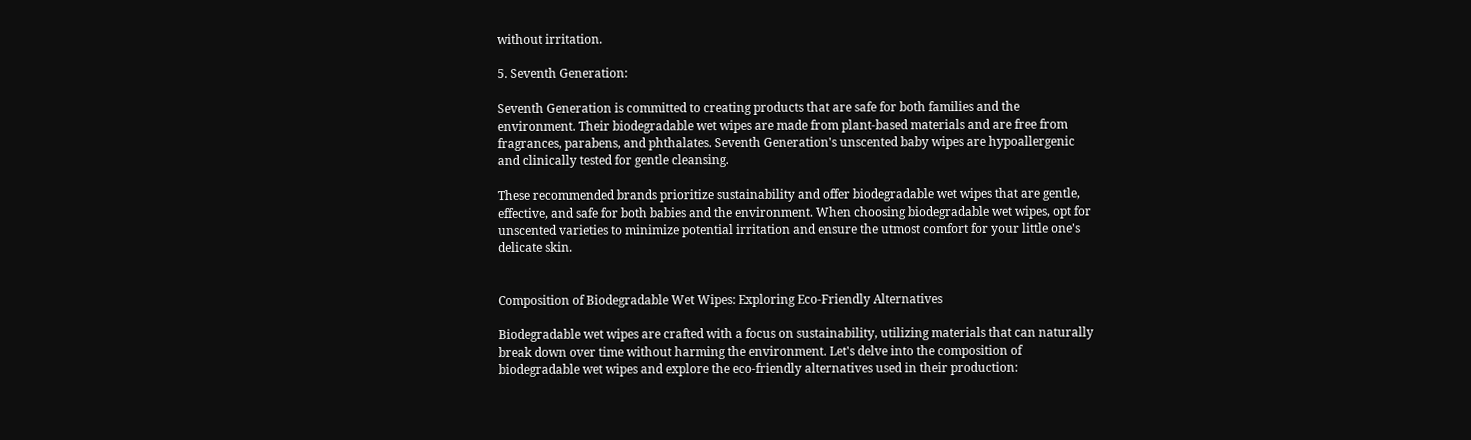without irritation.

5. Seventh Generation:

Seventh Generation is committed to creating products that are safe for both families and the environment. Their biodegradable wet wipes are made from plant-based materials and are free from fragrances, parabens, and phthalates. Seventh Generation's unscented baby wipes are hypoallergenic and clinically tested for gentle cleansing.

These recommended brands prioritize sustainability and offer biodegradable wet wipes that are gentle, effective, and safe for both babies and the environment. When choosing biodegradable wet wipes, opt for unscented varieties to minimize potential irritation and ensure the utmost comfort for your little one's delicate skin.


Composition of Biodegradable Wet Wipes: Exploring Eco-Friendly Alternatives

Biodegradable wet wipes are crafted with a focus on sustainability, utilizing materials that can naturally break down over time without harming the environment. Let's delve into the composition of biodegradable wet wipes and explore the eco-friendly alternatives used in their production: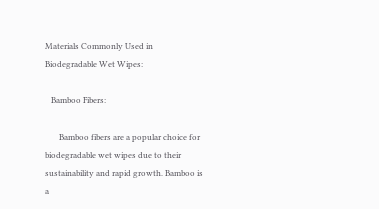Materials Commonly Used in Biodegradable Wet Wipes:

   Bamboo Fibers:

       Bamboo fibers are a popular choice for biodegradable wet wipes due to their sustainability and rapid growth. Bamboo is a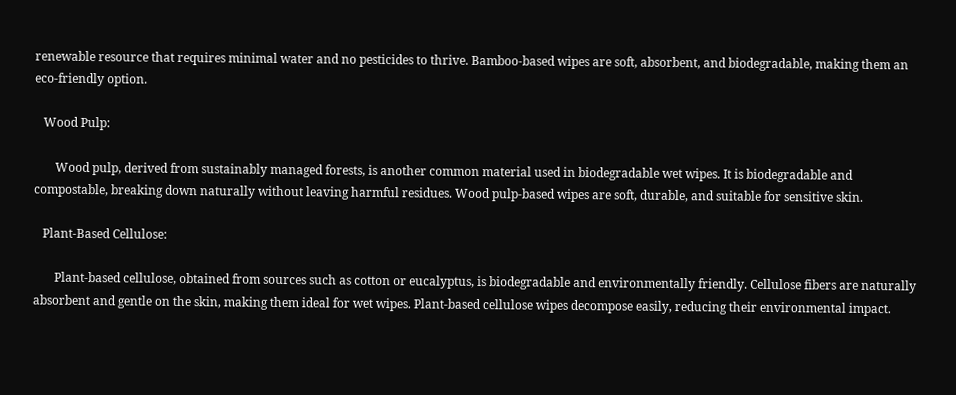renewable resource that requires minimal water and no pesticides to thrive. Bamboo-based wipes are soft, absorbent, and biodegradable, making them an eco-friendly option.

   Wood Pulp:

       Wood pulp, derived from sustainably managed forests, is another common material used in biodegradable wet wipes. It is biodegradable and compostable, breaking down naturally without leaving harmful residues. Wood pulp-based wipes are soft, durable, and suitable for sensitive skin.

   Plant-Based Cellulose:

       Plant-based cellulose, obtained from sources such as cotton or eucalyptus, is biodegradable and environmentally friendly. Cellulose fibers are naturally absorbent and gentle on the skin, making them ideal for wet wipes. Plant-based cellulose wipes decompose easily, reducing their environmental impact.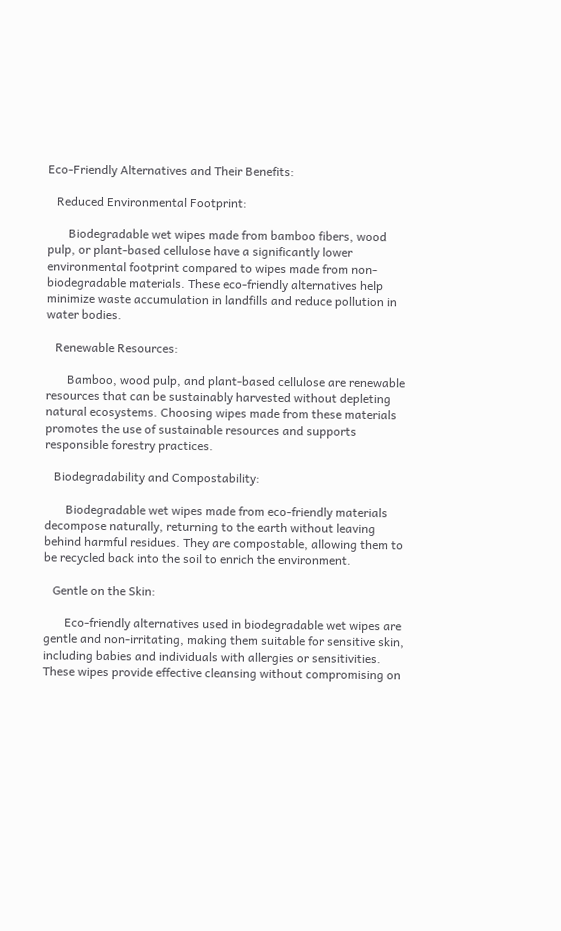Eco-Friendly Alternatives and Their Benefits:

   Reduced Environmental Footprint:

       Biodegradable wet wipes made from bamboo fibers, wood pulp, or plant-based cellulose have a significantly lower environmental footprint compared to wipes made from non-biodegradable materials. These eco-friendly alternatives help minimize waste accumulation in landfills and reduce pollution in water bodies.

   Renewable Resources:

       Bamboo, wood pulp, and plant-based cellulose are renewable resources that can be sustainably harvested without depleting natural ecosystems. Choosing wipes made from these materials promotes the use of sustainable resources and supports responsible forestry practices.

   Biodegradability and Compostability:

       Biodegradable wet wipes made from eco-friendly materials decompose naturally, returning to the earth without leaving behind harmful residues. They are compostable, allowing them to be recycled back into the soil to enrich the environment.

   Gentle on the Skin:

       Eco-friendly alternatives used in biodegradable wet wipes are gentle and non-irritating, making them suitable for sensitive skin, including babies and individuals with allergies or sensitivities. These wipes provide effective cleansing without compromising on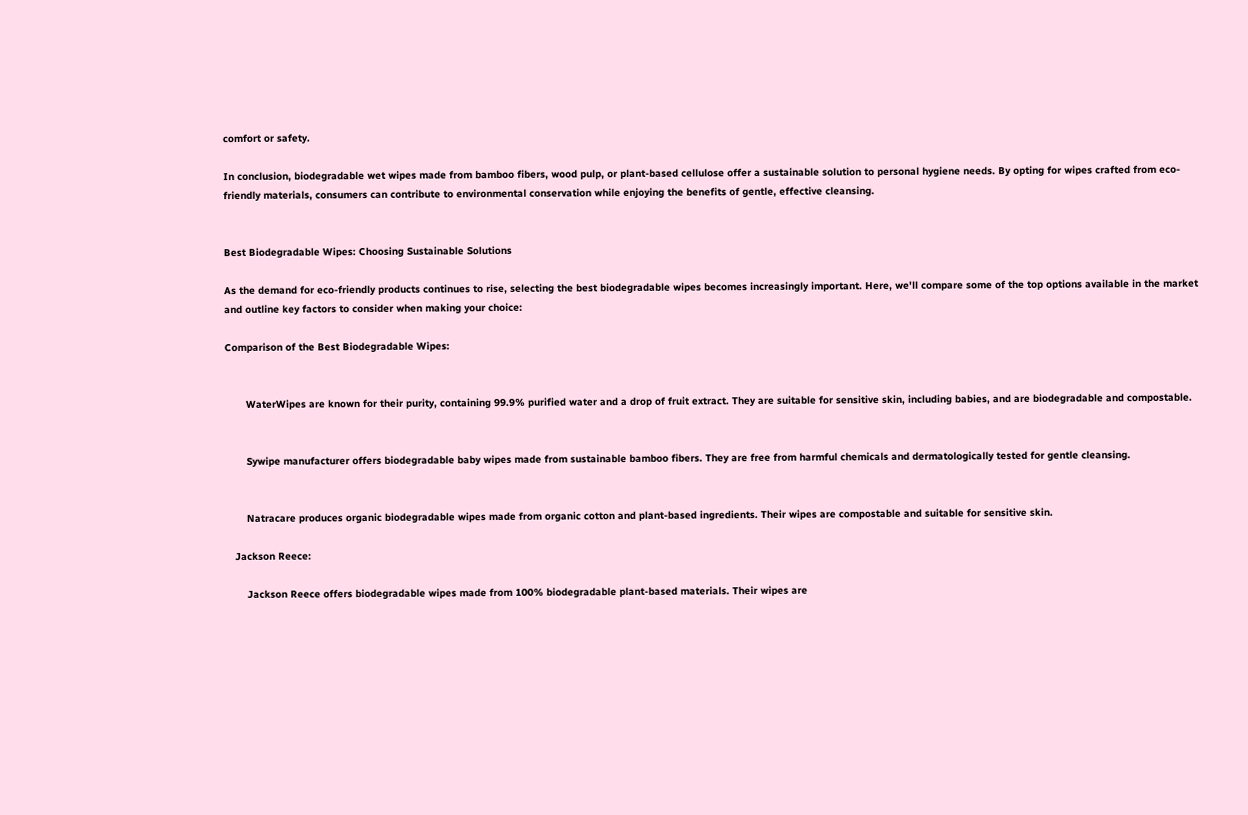comfort or safety.

In conclusion, biodegradable wet wipes made from bamboo fibers, wood pulp, or plant-based cellulose offer a sustainable solution to personal hygiene needs. By opting for wipes crafted from eco-friendly materials, consumers can contribute to environmental conservation while enjoying the benefits of gentle, effective cleansing.


Best Biodegradable Wipes: Choosing Sustainable Solutions

As the demand for eco-friendly products continues to rise, selecting the best biodegradable wipes becomes increasingly important. Here, we'll compare some of the top options available in the market and outline key factors to consider when making your choice:

Comparison of the Best Biodegradable Wipes:


       WaterWipes are known for their purity, containing 99.9% purified water and a drop of fruit extract. They are suitable for sensitive skin, including babies, and are biodegradable and compostable.


       Sywipe manufacturer offers biodegradable baby wipes made from sustainable bamboo fibers. They are free from harmful chemicals and dermatologically tested for gentle cleansing.


       Natracare produces organic biodegradable wipes made from organic cotton and plant-based ingredients. Their wipes are compostable and suitable for sensitive skin.

   Jackson Reece:

       Jackson Reece offers biodegradable wipes made from 100% biodegradable plant-based materials. Their wipes are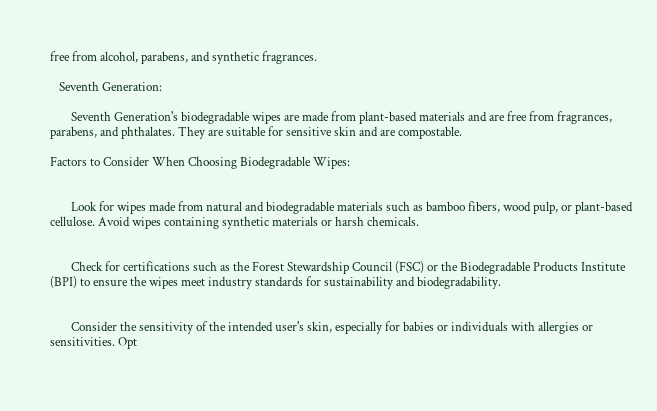free from alcohol, parabens, and synthetic fragrances.

   Seventh Generation:

       Seventh Generation's biodegradable wipes are made from plant-based materials and are free from fragrances, parabens, and phthalates. They are suitable for sensitive skin and are compostable.

Factors to Consider When Choosing Biodegradable Wipes:


       Look for wipes made from natural and biodegradable materials such as bamboo fibers, wood pulp, or plant-based cellulose. Avoid wipes containing synthetic materials or harsh chemicals.


       Check for certifications such as the Forest Stewardship Council (FSC) or the Biodegradable Products Institute (BPI) to ensure the wipes meet industry standards for sustainability and biodegradability.


       Consider the sensitivity of the intended user's skin, especially for babies or individuals with allergies or sensitivities. Opt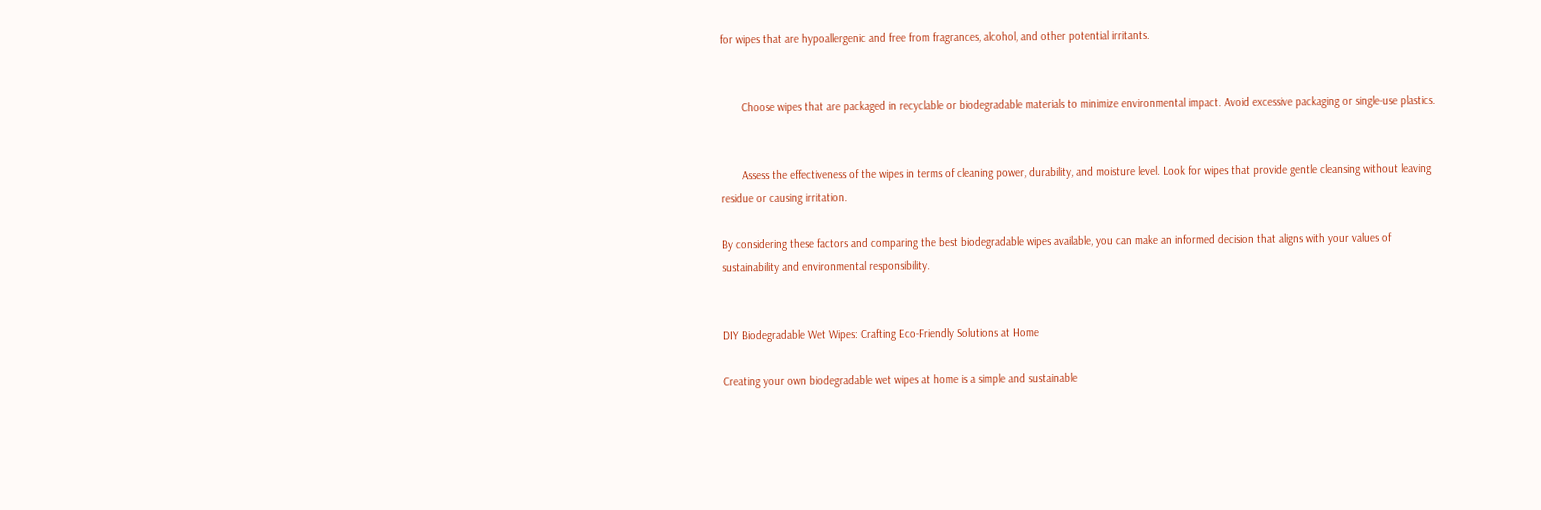for wipes that are hypoallergenic and free from fragrances, alcohol, and other potential irritants.


       Choose wipes that are packaged in recyclable or biodegradable materials to minimize environmental impact. Avoid excessive packaging or single-use plastics.


       Assess the effectiveness of the wipes in terms of cleaning power, durability, and moisture level. Look for wipes that provide gentle cleansing without leaving residue or causing irritation.

By considering these factors and comparing the best biodegradable wipes available, you can make an informed decision that aligns with your values of sustainability and environmental responsibility.


DIY Biodegradable Wet Wipes: Crafting Eco-Friendly Solutions at Home

Creating your own biodegradable wet wipes at home is a simple and sustainable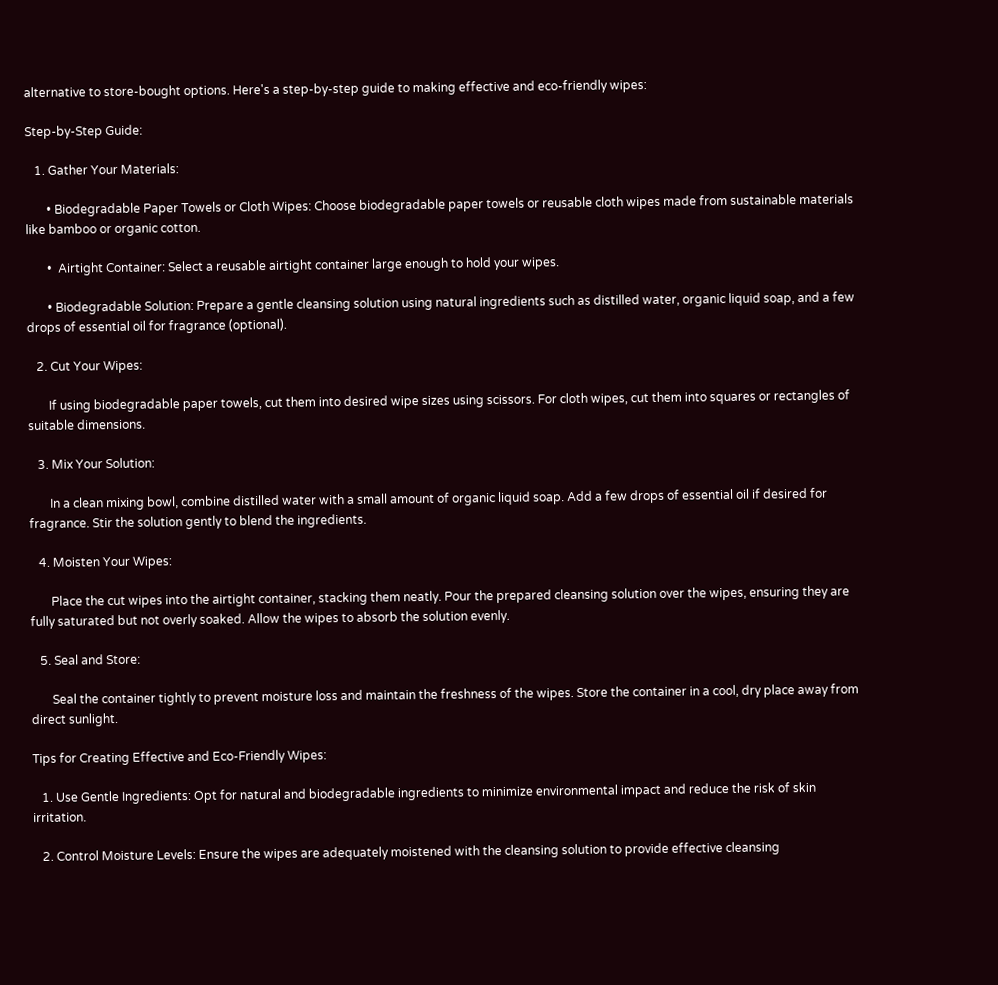alternative to store-bought options. Here's a step-by-step guide to making effective and eco-friendly wipes:

Step-by-Step Guide:

   1. Gather Your Materials:

       • Biodegradable Paper Towels or Cloth Wipes: Choose biodegradable paper towels or reusable cloth wipes made from sustainable materials like bamboo or organic cotton.

       •  Airtight Container: Select a reusable airtight container large enough to hold your wipes.

       • Biodegradable Solution: Prepare a gentle cleansing solution using natural ingredients such as distilled water, organic liquid soap, and a few drops of essential oil for fragrance (optional).

   2. Cut Your Wipes:

       If using biodegradable paper towels, cut them into desired wipe sizes using scissors. For cloth wipes, cut them into squares or rectangles of suitable dimensions.

   3. Mix Your Solution:

       In a clean mixing bowl, combine distilled water with a small amount of organic liquid soap. Add a few drops of essential oil if desired for fragrance. Stir the solution gently to blend the ingredients.

   4. Moisten Your Wipes:

       Place the cut wipes into the airtight container, stacking them neatly. Pour the prepared cleansing solution over the wipes, ensuring they are fully saturated but not overly soaked. Allow the wipes to absorb the solution evenly.

   5. Seal and Store:

       Seal the container tightly to prevent moisture loss and maintain the freshness of the wipes. Store the container in a cool, dry place away from direct sunlight.

Tips for Creating Effective and Eco-Friendly Wipes:

   1. Use Gentle Ingredients: Opt for natural and biodegradable ingredients to minimize environmental impact and reduce the risk of skin irritation.

   2. Control Moisture Levels: Ensure the wipes are adequately moistened with the cleansing solution to provide effective cleansing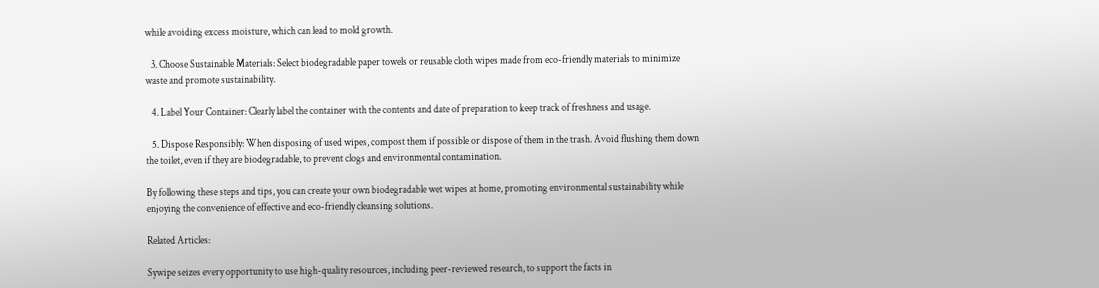while avoiding excess moisture, which can lead to mold growth.

   3. Choose Sustainable Materials: Select biodegradable paper towels or reusable cloth wipes made from eco-friendly materials to minimize waste and promote sustainability.

   4. Label Your Container: Clearly label the container with the contents and date of preparation to keep track of freshness and usage.

   5. Dispose Responsibly: When disposing of used wipes, compost them if possible or dispose of them in the trash. Avoid flushing them down the toilet, even if they are biodegradable, to prevent clogs and environmental contamination.

By following these steps and tips, you can create your own biodegradable wet wipes at home, promoting environmental sustainability while enjoying the convenience of effective and eco-friendly cleansing solutions.

Related Articles:

Sywipe seizes every opportunity to use high-quality resources, including peer-reviewed research, to support the facts in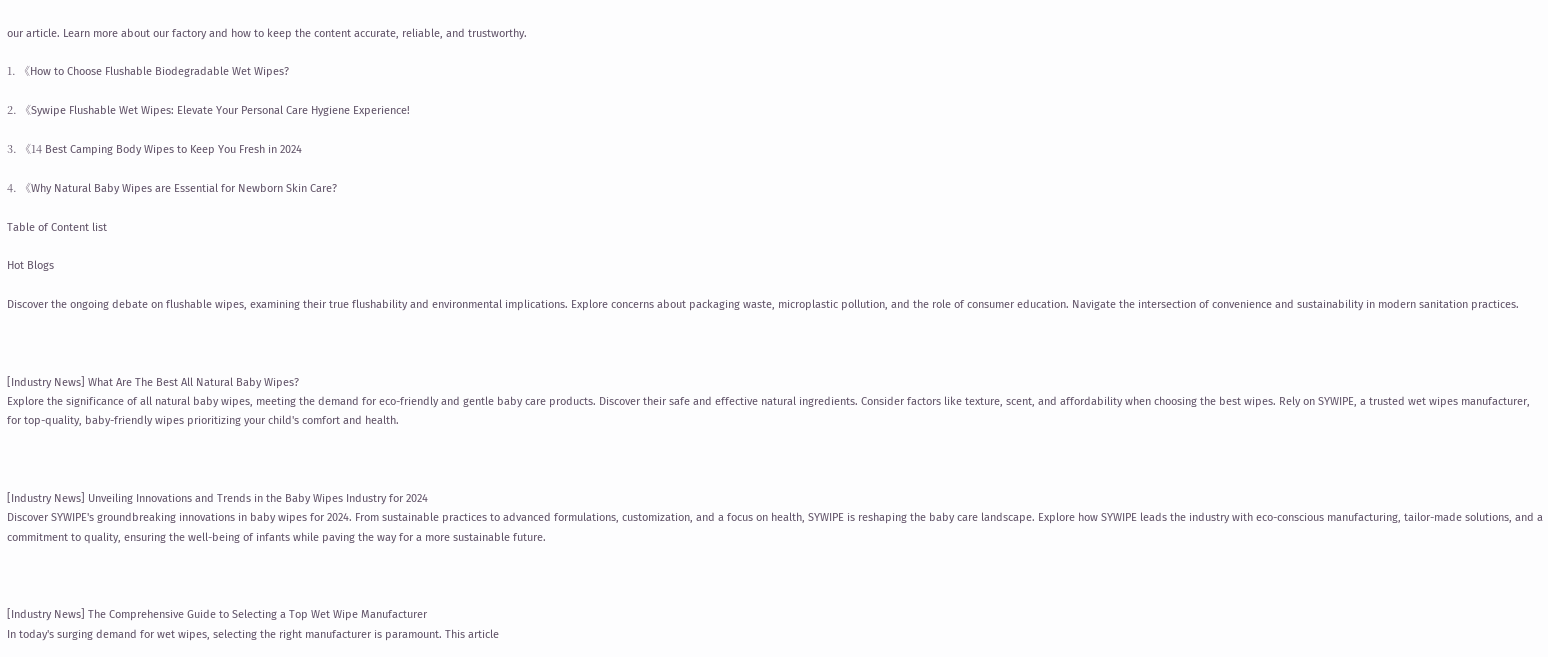our article. Learn more about our factory and how to keep the content accurate, reliable, and trustworthy.

1. 《How to Choose Flushable Biodegradable Wet Wipes?

2. 《Sywipe Flushable Wet Wipes: Elevate Your Personal Care Hygiene Experience!

3. 《14 Best Camping Body Wipes to Keep You Fresh in 2024

4. 《Why Natural Baby Wipes are Essential for Newborn Skin Care?

Table of Content list

Hot Blogs

Discover the ongoing debate on flushable wipes, examining their true flushability and environmental implications. Explore concerns about packaging waste, microplastic pollution, and the role of consumer education. Navigate the intersection of convenience and sustainability in modern sanitation practices.



[Industry News] What Are The Best All Natural Baby Wipes?
Explore the significance of all natural baby wipes, meeting the demand for eco-friendly and gentle baby care products. Discover their safe and effective natural ingredients. Consider factors like texture, scent, and affordability when choosing the best wipes. Rely on SYWIPE, a trusted wet wipes manufacturer, for top-quality, baby-friendly wipes prioritizing your child's comfort and health.



[Industry News] Unveiling Innovations and Trends in the Baby Wipes Industry for 2024
Discover SYWIPE's groundbreaking innovations in baby wipes for 2024. From sustainable practices to advanced formulations, customization, and a focus on health, SYWIPE is reshaping the baby care landscape. Explore how SYWIPE leads the industry with eco-conscious manufacturing, tailor-made solutions, and a commitment to quality, ensuring the well-being of infants while paving the way for a more sustainable future.



[Industry News] The Comprehensive Guide to Selecting a Top Wet Wipe Manufacturer
In today's surging demand for wet wipes, selecting the right manufacturer is paramount. This article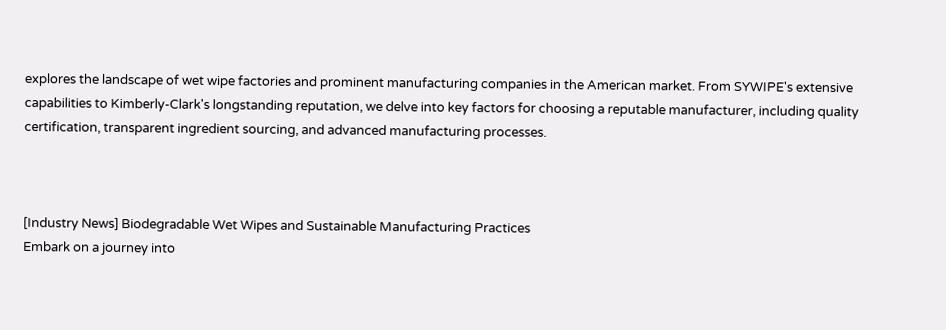explores the landscape of wet wipe factories and prominent manufacturing companies in the American market. From SYWIPE's extensive capabilities to Kimberly-Clark's longstanding reputation, we delve into key factors for choosing a reputable manufacturer, including quality certification, transparent ingredient sourcing, and advanced manufacturing processes.



[Industry News] Biodegradable Wet Wipes and Sustainable Manufacturing Practices
Embark on a journey into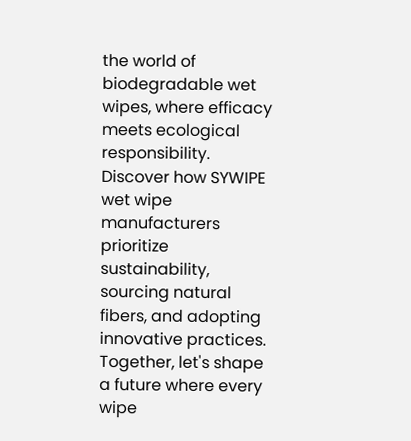the world of biodegradable wet wipes, where efficacy meets ecological responsibility. Discover how SYWIPE wet wipe manufacturers prioritize sustainability, sourcing natural fibers, and adopting innovative practices. Together, let's shape a future where every wipe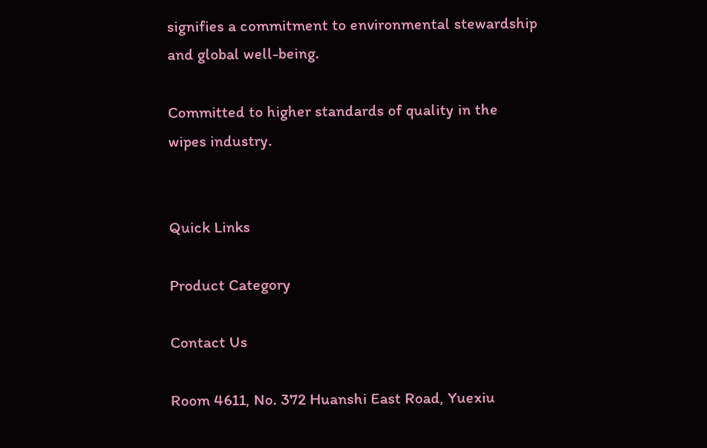signifies a commitment to environmental stewardship and global well-being.

Committed to higher standards of quality in the wipes industry.


Quick Links

Product Category

Contact Us

Room 4611, No. 372 Huanshi East Road, Yuexiu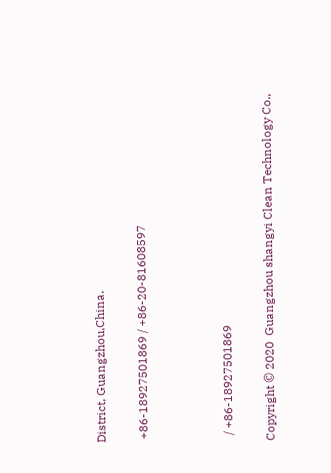District, Guangzhou,China.

 +86-18927501869 / +86-20-81608597



  / +86-18927501869

Copyright © 2020  Guangzhou shangyi Clean Technology Co.,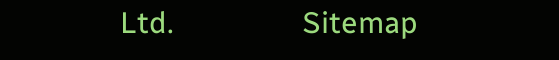Ltd.                Sitemap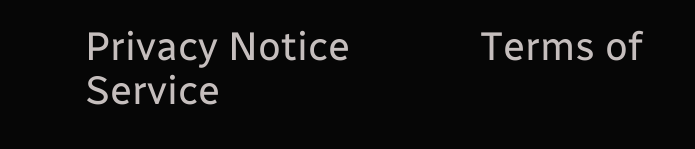Privacy Notice             Terms of Service